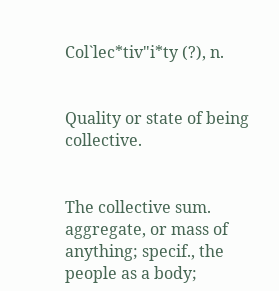Col`lec*tiv"i*ty (?), n.


Quality or state of being collective.


The collective sum. aggregate, or mass of anything; specif., the people as a body;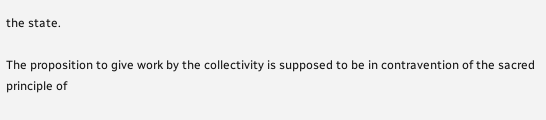the state.

The proposition to give work by the collectivity is supposed to be in contravention of the sacred principle of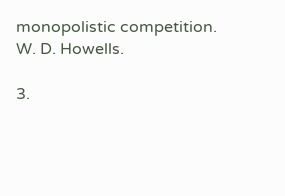monopolistic competition.
W. D. Howells.

3.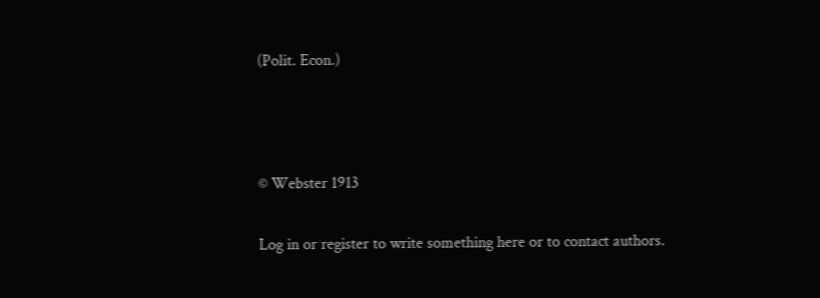(Polit. Econ.)



© Webster 1913

Log in or register to write something here or to contact authors.